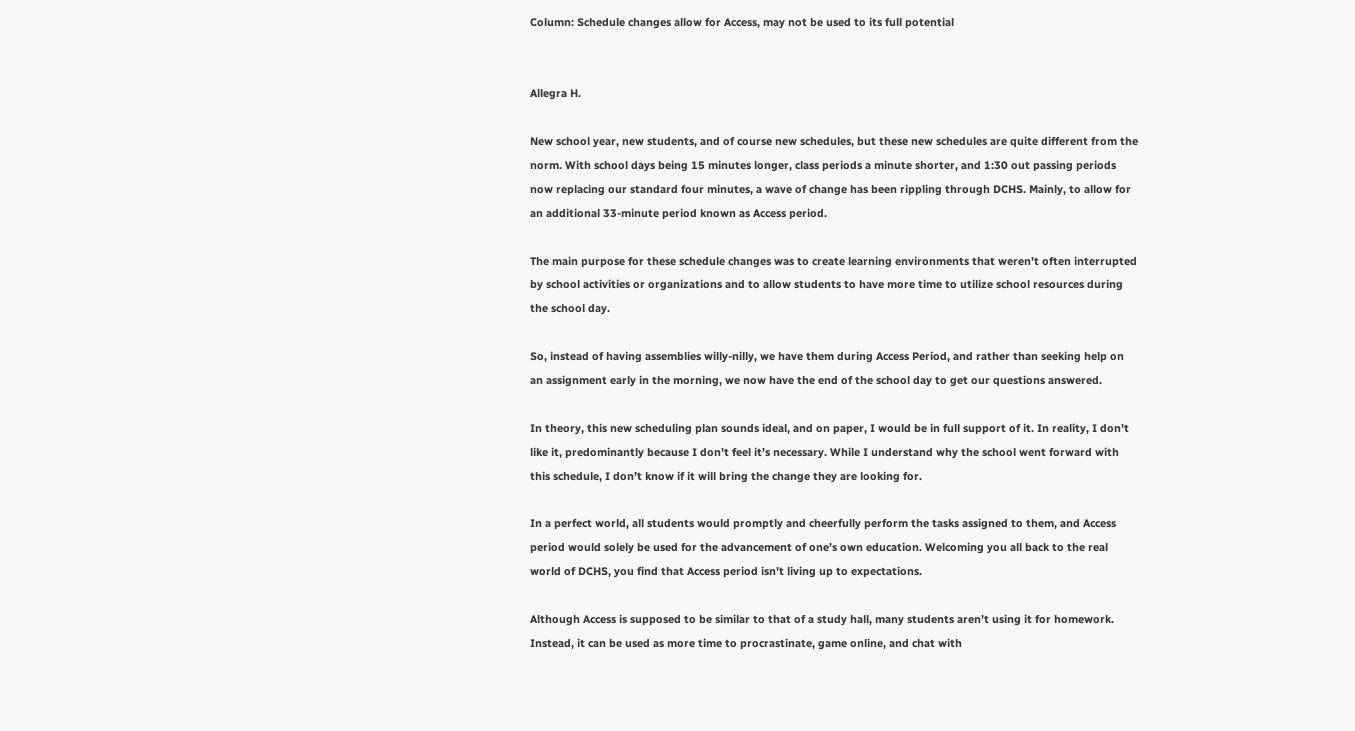Column: Schedule changes allow for Access, may not be used to its full potential


Allegra H.

New school year, new students, and of course new schedules, but these new schedules are quite different from the norm. With school days being 15 minutes longer, class periods a minute shorter, and 1:30 out passing periods now replacing our standard four minutes, a wave of change has been rippling through DCHS. Mainly, to allow for an additional 33-minute period known as Access period.

The main purpose for these schedule changes was to create learning environments that weren’t often interrupted by school activities or organizations and to allow students to have more time to utilize school resources during the school day.

So, instead of having assemblies willy-nilly, we have them during Access Period, and rather than seeking help on an assignment early in the morning, we now have the end of the school day to get our questions answered.

In theory, this new scheduling plan sounds ideal, and on paper, I would be in full support of it. In reality, I don’t like it, predominantly because I don’t feel it’s necessary. While I understand why the school went forward with this schedule, I don’t know if it will bring the change they are looking for.

In a perfect world, all students would promptly and cheerfully perform the tasks assigned to them, and Access period would solely be used for the advancement of one’s own education. Welcoming you all back to the real world of DCHS, you find that Access period isn’t living up to expectations.

Although Access is supposed to be similar to that of a study hall, many students aren’t using it for homework. Instead, it can be used as more time to procrastinate, game online, and chat with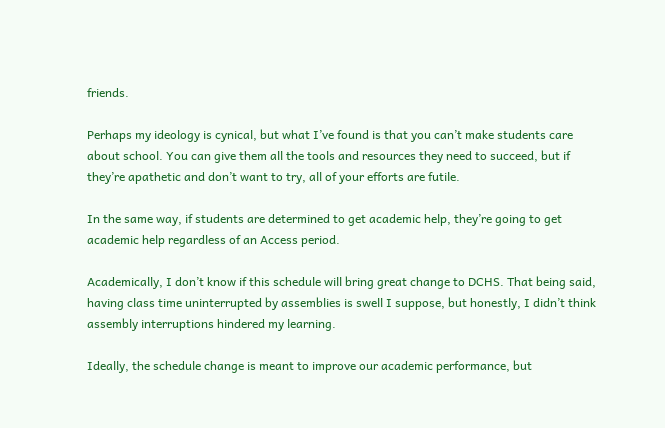friends.

Perhaps my ideology is cynical, but what I’ve found is that you can’t make students care about school. You can give them all the tools and resources they need to succeed, but if they’re apathetic and don’t want to try, all of your efforts are futile.

In the same way, if students are determined to get academic help, they’re going to get academic help regardless of an Access period.

Academically, I don’t know if this schedule will bring great change to DCHS. That being said, having class time uninterrupted by assemblies is swell I suppose, but honestly, I didn’t think assembly interruptions hindered my learning.

Ideally, the schedule change is meant to improve our academic performance, but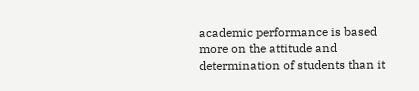academic performance is based more on the attitude and determination of students than it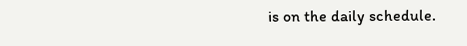is on the daily schedule.